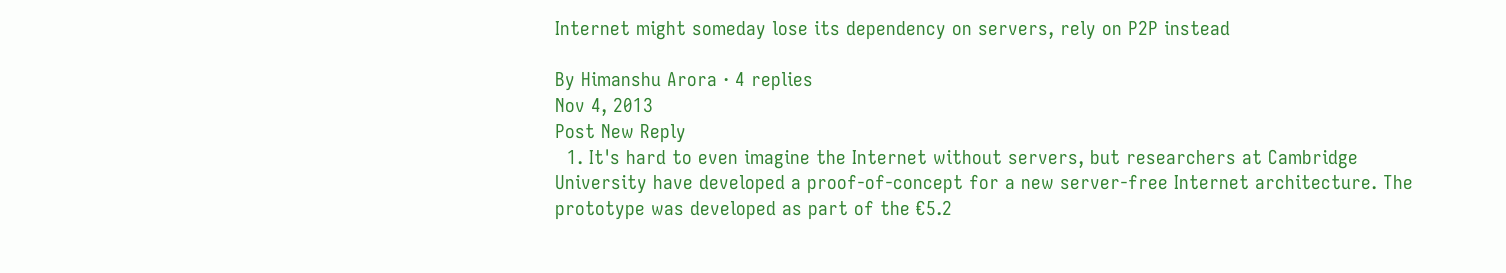Internet might someday lose its dependency on servers, rely on P2P instead

By Himanshu Arora · 4 replies
Nov 4, 2013
Post New Reply
  1. It's hard to even imagine the Internet without servers, but researchers at Cambridge University have developed a proof-of-concept for a new server-free Internet architecture. The prototype was developed as part of the €5.2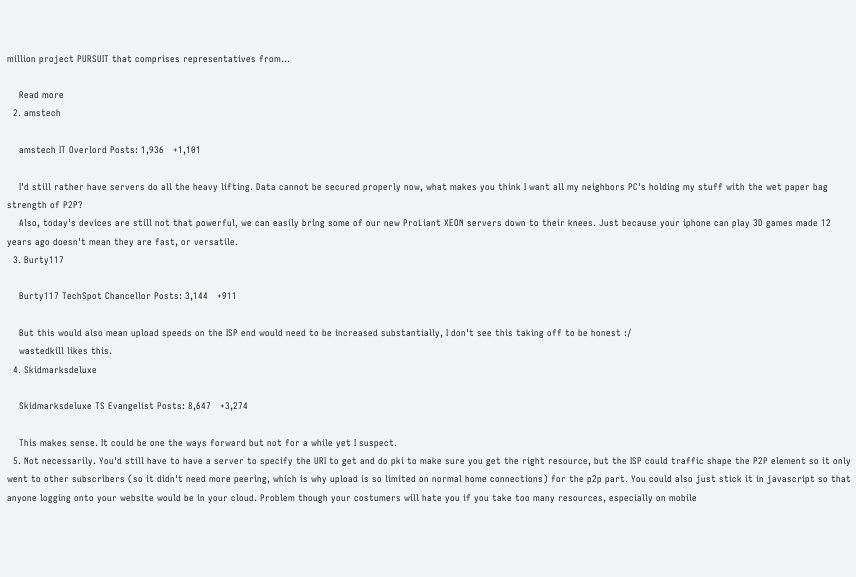million project PURSUIT that comprises representatives from...

    Read more
  2. amstech

    amstech IT Overlord Posts: 1,936   +1,101

    I'd still rather have servers do all the heavy lifting. Data cannot be secured properly now, what makes you think I want all my neighbors PC's holding my stuff with the wet paper bag strength of P2P?
    Also, today's devices are still not that powerful, we can easily bring some of our new ProLiant XEON servers down to their knees. Just because your iphone can play 3D games made 12 years ago doesn't mean they are fast, or versatile.
  3. Burty117

    Burty117 TechSpot Chancellor Posts: 3,144   +911

    But this would also mean upload speeds on the ISP end would need to be increased substantially, I don't see this taking off to be honest :/
    wastedkill likes this.
  4. Skidmarksdeluxe

    Skidmarksdeluxe TS Evangelist Posts: 8,647   +3,274

    This makes sense. It could be one the ways forward but not for a while yet I suspect.
  5. Not necessarily. You'd still have to have a server to specify the URI to get and do pki to make sure you get the right resource, but the ISP could traffic shape the P2P element so it only went to other subscribers (so it didn't need more peering, which is why upload is so limited on normal home connections) for the p2p part. You could also just stick it in javascript so that anyone logging onto your website would be in your cloud. Problem though your costumers will hate you if you take too many resources, especially on mobile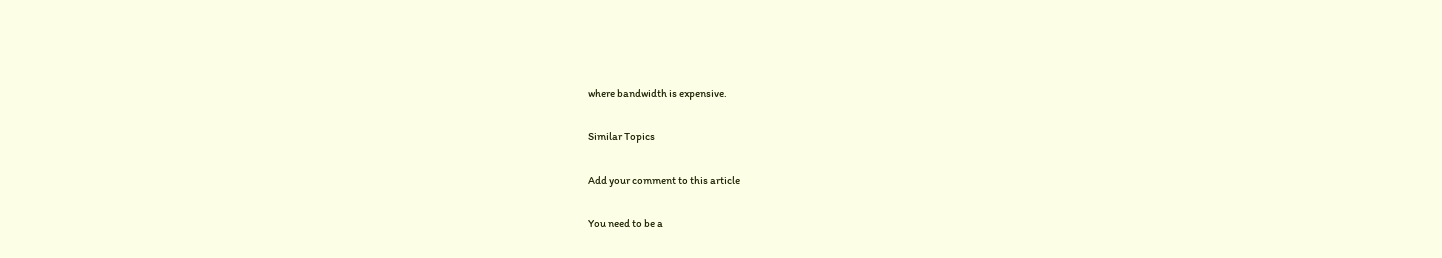where bandwidth is expensive.

Similar Topics

Add your comment to this article

You need to be a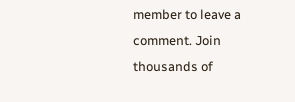member to leave a comment. Join thousands of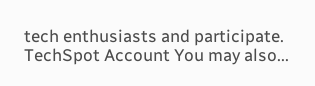tech enthusiasts and participate.
TechSpot Account You may also...